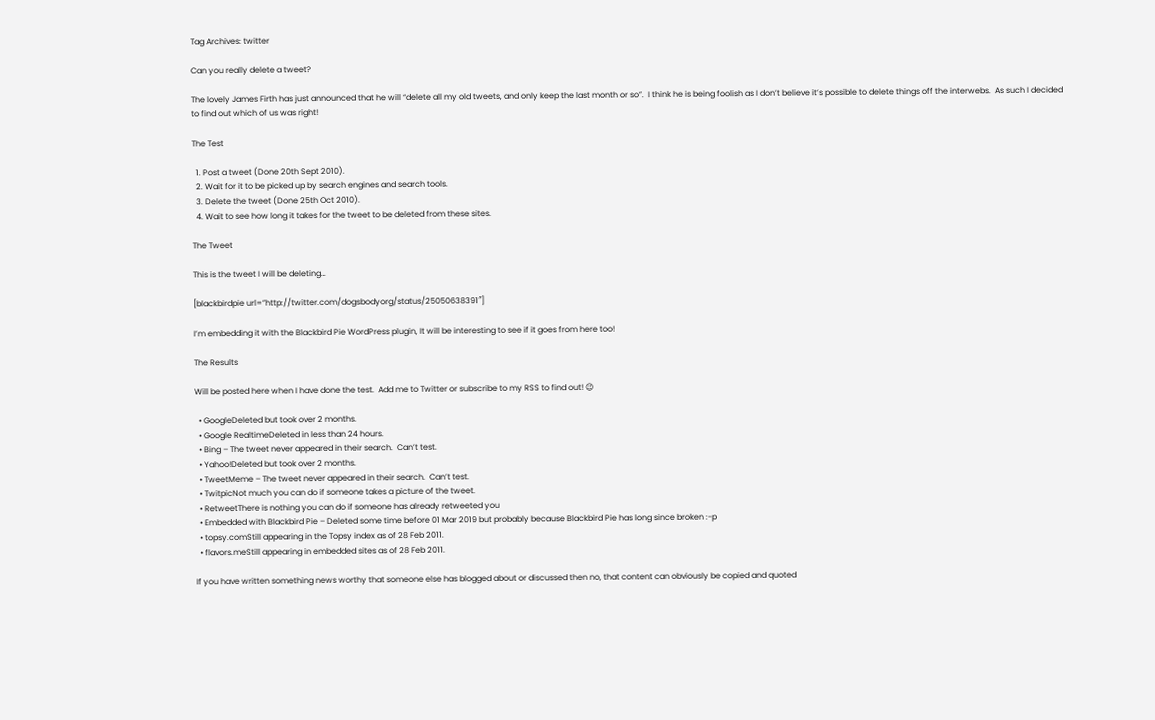Tag Archives: twitter

Can you really delete a tweet?

The lovely James Firth has just announced that he will “delete all my old tweets, and only keep the last month or so”.  I think he is being foolish as I don’t believe it’s possible to delete things off the interwebs.  As such I decided to find out which of us was right!

The Test

  1. Post a tweet (Done 20th Sept 2010).
  2. Wait for it to be picked up by search engines and search tools.
  3. Delete the tweet (Done 25th Oct 2010).
  4. Wait to see how long it takes for the tweet to be deleted from these sites.

The Tweet

This is the tweet I will be deleting…

[blackbirdpie url=”http://twitter.com/dogsbodyorg/status/25050638391″]

I’m embedding it with the Blackbird Pie WordPress plugin, It will be interesting to see if it goes from here too!

The Results

Will be posted here when I have done the test.  Add me to Twitter or subscribe to my RSS to find out! 😉

  • GoogleDeleted but took over 2 months.
  • Google RealtimeDeleted in less than 24 hours.
  • Bing – The tweet never appeared in their search.  Can’t test.
  • Yahoo!Deleted but took over 2 months.
  • TweetMeme – The tweet never appeared in their search.  Can’t test.
  • TwitpicNot much you can do if someone takes a picture of the tweet.
  • RetweetThere is nothing you can do if someone has already retweeted you
  • Embedded with Blackbird Pie – Deleted some time before 01 Mar 2019 but probably because Blackbird Pie has long since broken :-p
  • topsy.comStill appearing in the Topsy index as of 28 Feb 2011.
  • flavors.meStill appearing in embedded sites as of 28 Feb 2011.

If you have written something news worthy that someone else has blogged about or discussed then no, that content can obviously be copied and quoted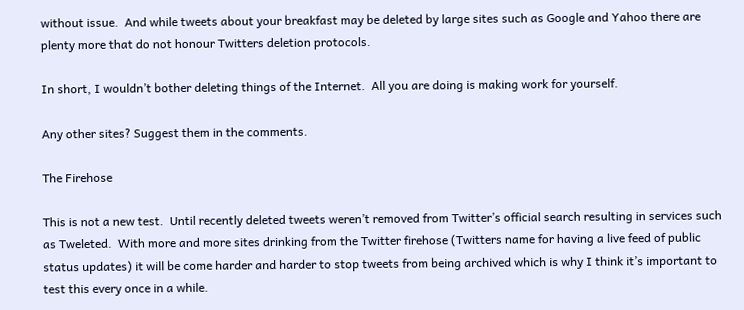without issue.  And while tweets about your breakfast may be deleted by large sites such as Google and Yahoo there are plenty more that do not honour Twitters deletion protocols.

In short, I wouldn’t bother deleting things of the Internet.  All you are doing is making work for yourself.

Any other sites? Suggest them in the comments.

The Firehose

This is not a new test.  Until recently deleted tweets weren’t removed from Twitter’s official search resulting in services such as Tweleted.  With more and more sites drinking from the Twitter firehose (Twitters name for having a live feed of public status updates) it will be come harder and harder to stop tweets from being archived which is why I think it’s important to test this every once in a while.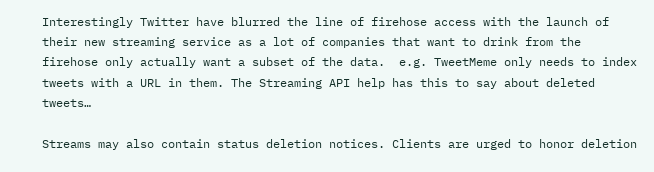Interestingly Twitter have blurred the line of firehose access with the launch of their new streaming service as a lot of companies that want to drink from the firehose only actually want a subset of the data.  e.g. TweetMeme only needs to index tweets with a URL in them. The Streaming API help has this to say about deleted tweets…

Streams may also contain status deletion notices. Clients are urged to honor deletion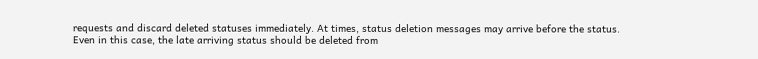requests and discard deleted statuses immediately. At times, status deletion messages may arrive before the status. Even in this case, the late arriving status should be deleted from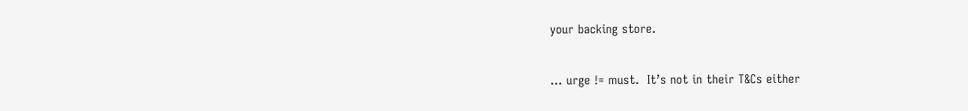your backing store.

… urge != must.  It’s not in their T&Cs either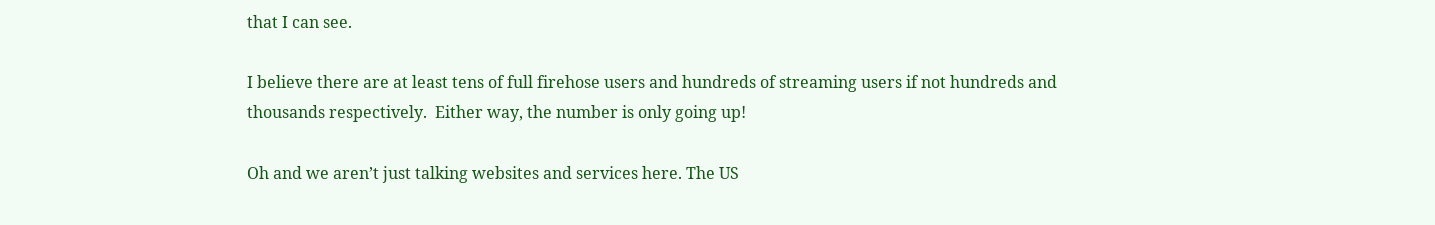that I can see.

I believe there are at least tens of full firehose users and hundreds of streaming users if not hundreds and thousands respectively.  Either way, the number is only going up!

Oh and we aren’t just talking websites and services here. The US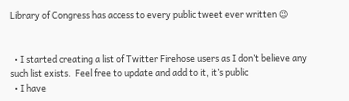Library of Congress has access to every public tweet ever written 😉


  • I started creating a list of Twitter Firehose users as I don’t believe any such list exists.  Feel free to update and add to it, it’s public
  • I have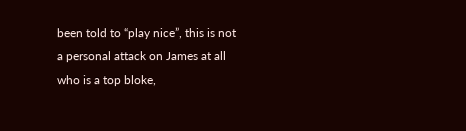been told to “play nice”, this is not a personal attack on James at all who is a top bloke,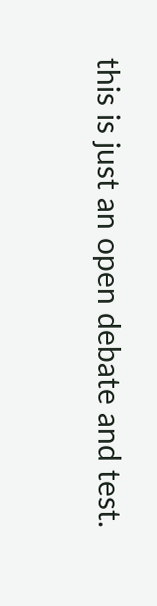this is just an open debate and test.